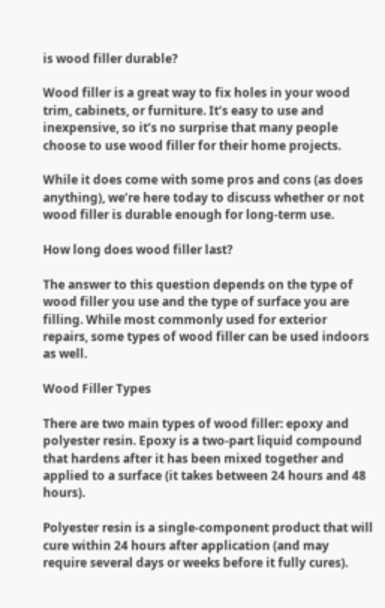is wood filler durable?

Wood filler is a great way to fix holes in your wood trim, cabinets, or furniture. It’s easy to use and inexpensive, so it’s no surprise that many people choose to use wood filler for their home projects.

While it does come with some pros and cons (as does anything), we’re here today to discuss whether or not wood filler is durable enough for long-term use.

How long does wood filler last?

The answer to this question depends on the type of wood filler you use and the type of surface you are filling. While most commonly used for exterior repairs, some types of wood filler can be used indoors as well.

Wood Filler Types

There are two main types of wood filler: epoxy and polyester resin. Epoxy is a two-part liquid compound that hardens after it has been mixed together and applied to a surface (it takes between 24 hours and 48 hours).

Polyester resin is a single-component product that will cure within 24 hours after application (and may require several days or weeks before it fully cures).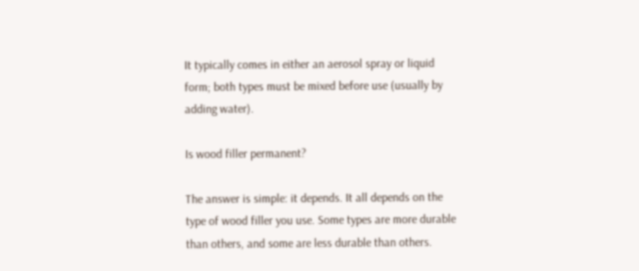It typically comes in either an aerosol spray or liquid form; both types must be mixed before use (usually by adding water).

Is wood filler permanent?

The answer is simple: it depends. It all depends on the type of wood filler you use. Some types are more durable than others, and some are less durable than others.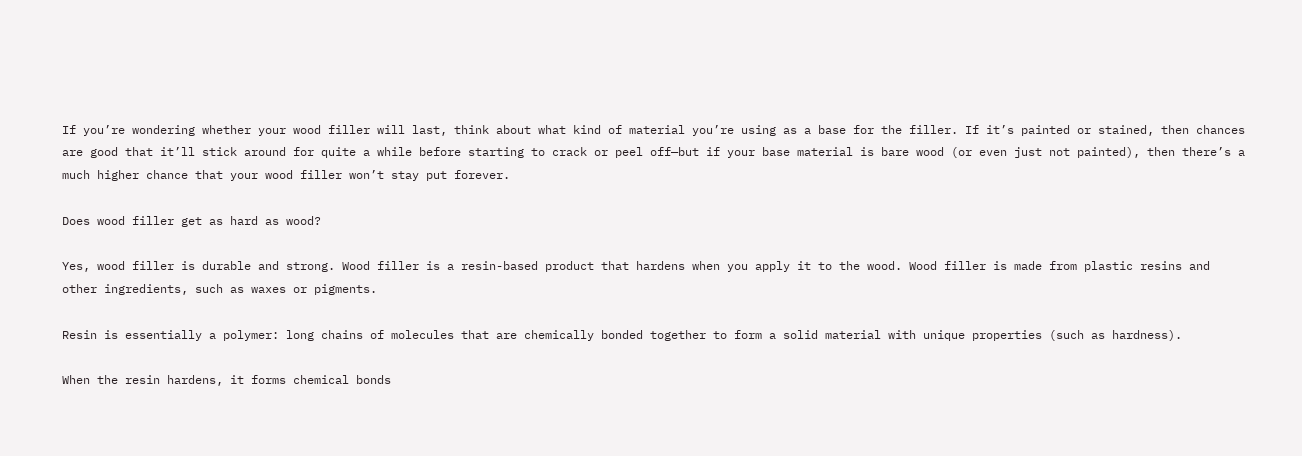If you’re wondering whether your wood filler will last, think about what kind of material you’re using as a base for the filler. If it’s painted or stained, then chances are good that it’ll stick around for quite a while before starting to crack or peel off—but if your base material is bare wood (or even just not painted), then there’s a much higher chance that your wood filler won’t stay put forever.

Does wood filler get as hard as wood?

Yes, wood filler is durable and strong. Wood filler is a resin-based product that hardens when you apply it to the wood. Wood filler is made from plastic resins and other ingredients, such as waxes or pigments.

Resin is essentially a polymer: long chains of molecules that are chemically bonded together to form a solid material with unique properties (such as hardness).

When the resin hardens, it forms chemical bonds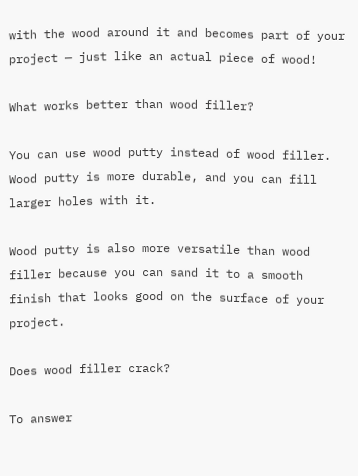with the wood around it and becomes part of your project — just like an actual piece of wood!

What works better than wood filler?

You can use wood putty instead of wood filler. Wood putty is more durable, and you can fill larger holes with it.

Wood putty is also more versatile than wood filler because you can sand it to a smooth finish that looks good on the surface of your project.

Does wood filler crack?

To answer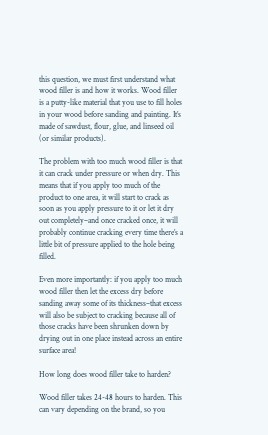this question, we must first understand what wood filler is and how it works. Wood filler is a putty-like material that you use to fill holes in your wood before sanding and painting. It’s made of sawdust, flour, glue, and linseed oil (or similar products).

The problem with too much wood filler is that it can crack under pressure or when dry. This means that if you apply too much of the product to one area, it will start to crack as soon as you apply pressure to it or let it dry out completely–and once cracked once, it will probably continue cracking every time there’s a little bit of pressure applied to the hole being filled.

Even more importantly: if you apply too much wood filler then let the excess dry before sanding away some of its thickness–that excess will also be subject to cracking because all of those cracks have been shrunken down by drying out in one place instead across an entire surface area!

How long does wood filler take to harden?

Wood filler takes 24-48 hours to harden. This can vary depending on the brand, so you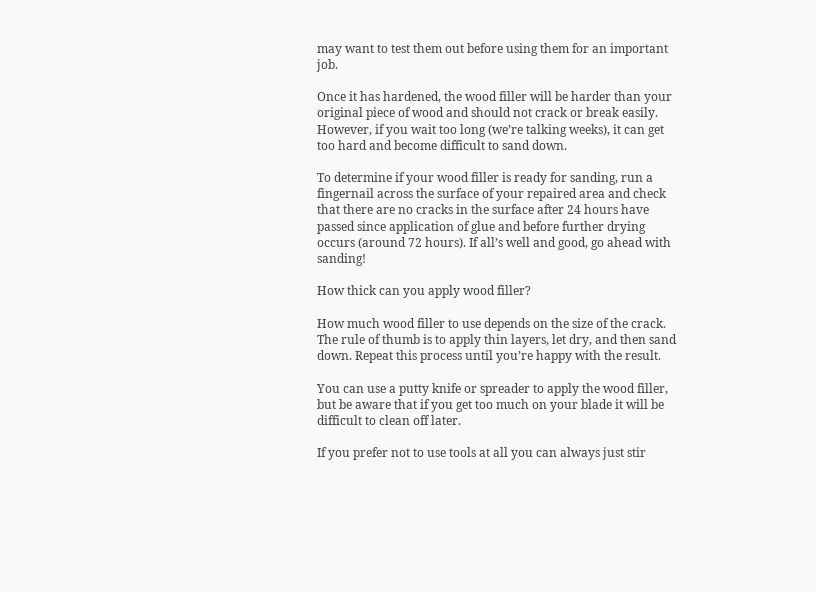may want to test them out before using them for an important job.

Once it has hardened, the wood filler will be harder than your original piece of wood and should not crack or break easily. However, if you wait too long (we’re talking weeks), it can get too hard and become difficult to sand down.

To determine if your wood filler is ready for sanding, run a fingernail across the surface of your repaired area and check that there are no cracks in the surface after 24 hours have passed since application of glue and before further drying occurs (around 72 hours). If all’s well and good, go ahead with sanding!

How thick can you apply wood filler?

How much wood filler to use depends on the size of the crack. The rule of thumb is to apply thin layers, let dry, and then sand down. Repeat this process until you’re happy with the result.

You can use a putty knife or spreader to apply the wood filler, but be aware that if you get too much on your blade it will be difficult to clean off later.

If you prefer not to use tools at all you can always just stir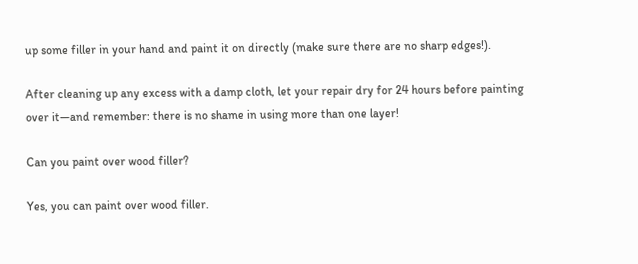up some filler in your hand and paint it on directly (make sure there are no sharp edges!).

After cleaning up any excess with a damp cloth, let your repair dry for 24 hours before painting over it—and remember: there is no shame in using more than one layer!

Can you paint over wood filler?

Yes, you can paint over wood filler.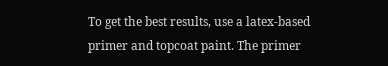To get the best results, use a latex-based primer and topcoat paint. The primer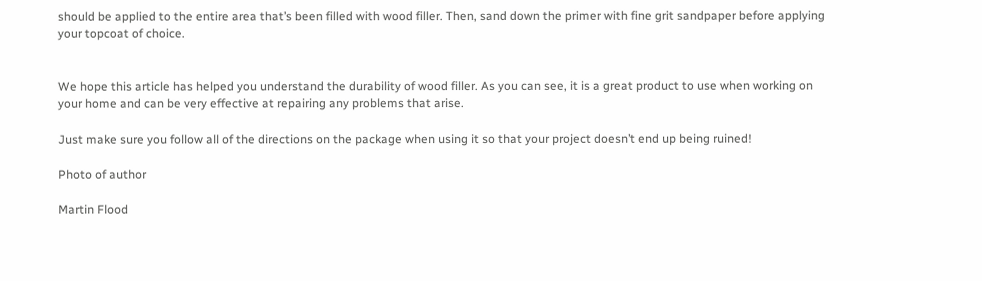should be applied to the entire area that’s been filled with wood filler. Then, sand down the primer with fine grit sandpaper before applying your topcoat of choice.


We hope this article has helped you understand the durability of wood filler. As you can see, it is a great product to use when working on your home and can be very effective at repairing any problems that arise.

Just make sure you follow all of the directions on the package when using it so that your project doesn’t end up being ruined!

Photo of author

Martin Flood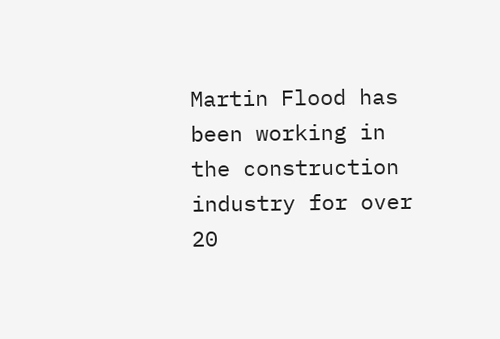Martin Flood has been working in the construction industry for over 20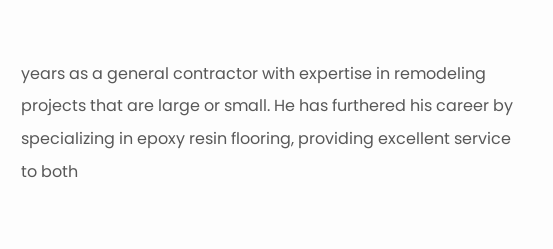years as a general contractor with expertise in remodeling projects that are large or small. He has furthered his career by specializing in epoxy resin flooring, providing excellent service to both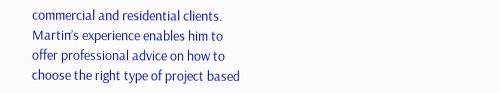commercial and residential clients. Martin’s experience enables him to offer professional advice on how to choose the right type of project based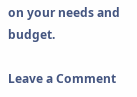on your needs and budget.

Leave a Comment